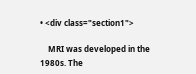• <div class="section1">

    MRI was developed in the 1980s. The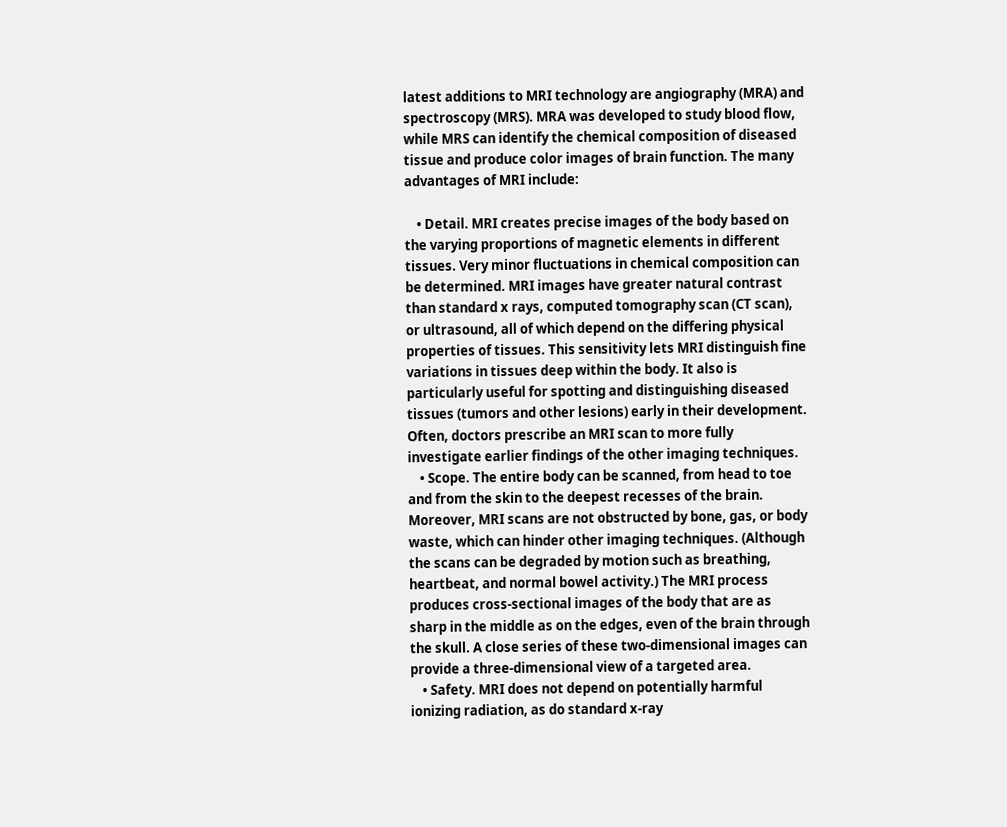latest additions to MRI technology are angiography (MRA) and spectroscopy (MRS). MRA was developed to study blood flow, while MRS can identify the chemical composition of diseased tissue and produce color images of brain function. The many advantages of MRI include:

    • Detail. MRI creates precise images of the body based on the varying proportions of magnetic elements in different tissues. Very minor fluctuations in chemical composition can be determined. MRI images have greater natural contrast than standard x rays, computed tomography scan (CT scan), or ultrasound, all of which depend on the differing physical properties of tissues. This sensitivity lets MRI distinguish fine variations in tissues deep within the body. It also is particularly useful for spotting and distinguishing diseased tissues (tumors and other lesions) early in their development. Often, doctors prescribe an MRI scan to more fully investigate earlier findings of the other imaging techniques.
    • Scope. The entire body can be scanned, from head to toe and from the skin to the deepest recesses of the brain. Moreover, MRI scans are not obstructed by bone, gas, or body waste, which can hinder other imaging techniques. (Although the scans can be degraded by motion such as breathing, heartbeat, and normal bowel activity.) The MRI process produces cross-sectional images of the body that are as sharp in the middle as on the edges, even of the brain through the skull. A close series of these two-dimensional images can provide a three-dimensional view of a targeted area.
    • Safety. MRI does not depend on potentially harmful ionizing radiation, as do standard x-ray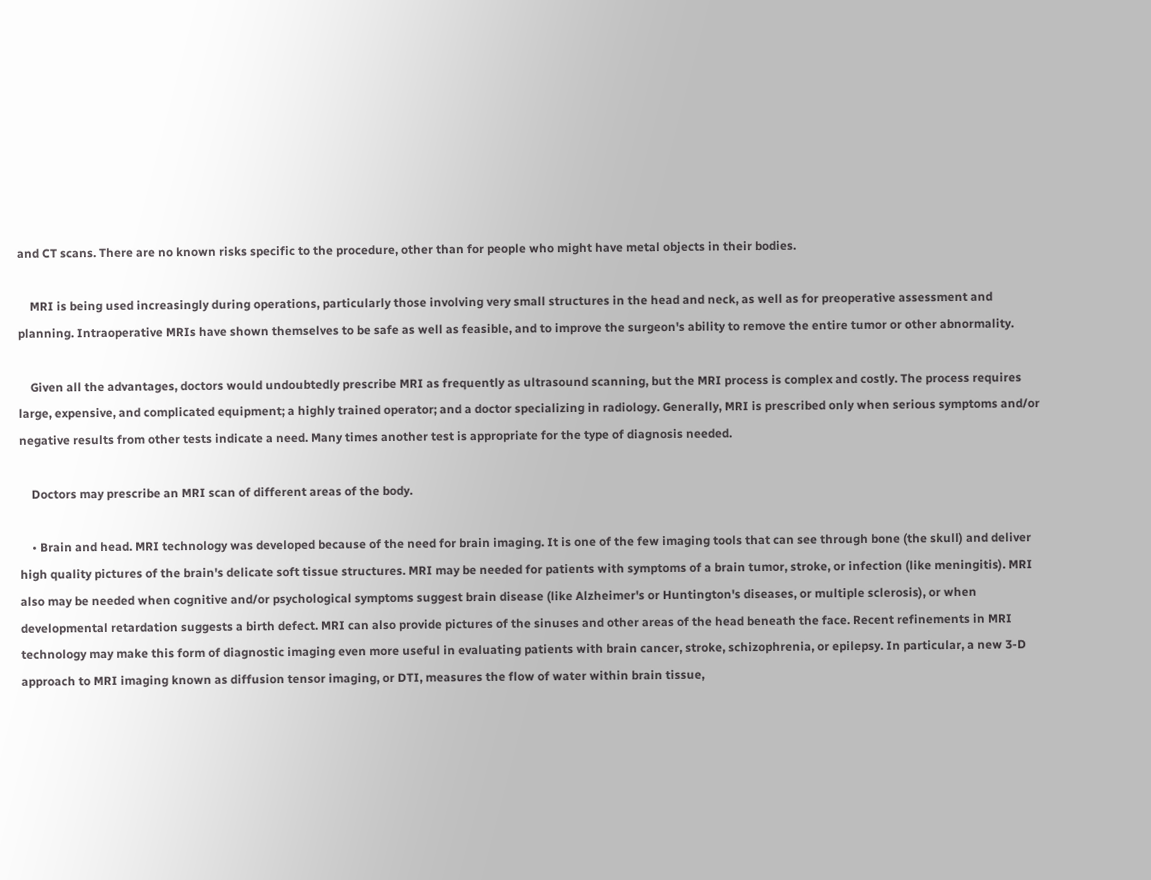and CT scans. There are no known risks specific to the procedure, other than for people who might have metal objects in their bodies.

    MRI is being used increasingly during operations, particularly those involving very small structures in the head and neck, as well as for preoperative assessment and planning. Intraoperative MRIs have shown themselves to be safe as well as feasible, and to improve the surgeon's ability to remove the entire tumor or other abnormality.

    Given all the advantages, doctors would undoubtedly prescribe MRI as frequently as ultrasound scanning, but the MRI process is complex and costly. The process requires large, expensive, and complicated equipment; a highly trained operator; and a doctor specializing in radiology. Generally, MRI is prescribed only when serious symptoms and/or negative results from other tests indicate a need. Many times another test is appropriate for the type of diagnosis needed.

    Doctors may prescribe an MRI scan of different areas of the body.

    • Brain and head. MRI technology was developed because of the need for brain imaging. It is one of the few imaging tools that can see through bone (the skull) and deliver high quality pictures of the brain's delicate soft tissue structures. MRI may be needed for patients with symptoms of a brain tumor, stroke, or infection (like meningitis). MRI also may be needed when cognitive and/or psychological symptoms suggest brain disease (like Alzheimer's or Huntington's diseases, or multiple sclerosis), or when developmental retardation suggests a birth defect. MRI can also provide pictures of the sinuses and other areas of the head beneath the face. Recent refinements in MRI technology may make this form of diagnostic imaging even more useful in evaluating patients with brain cancer, stroke, schizophrenia, or epilepsy. In particular, a new 3-D approach to MRI imaging known as diffusion tensor imaging, or DTI, measures the flow of water within brain tissue,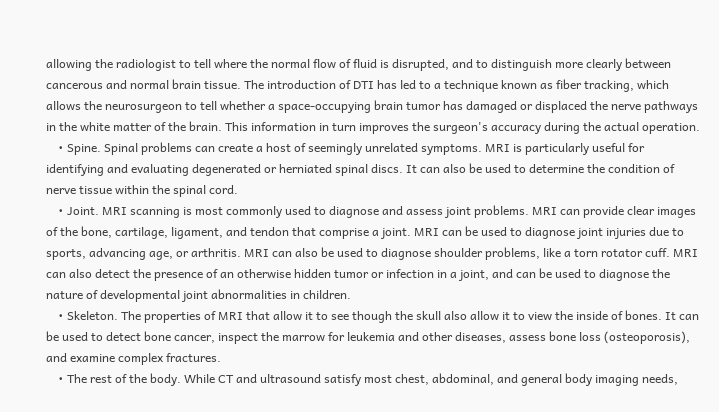allowing the radiologist to tell where the normal flow of fluid is disrupted, and to distinguish more clearly between cancerous and normal brain tissue. The introduction of DTI has led to a technique known as fiber tracking, which allows the neurosurgeon to tell whether a space-occupying brain tumor has damaged or displaced the nerve pathways in the white matter of the brain. This information in turn improves the surgeon's accuracy during the actual operation.
    • Spine. Spinal problems can create a host of seemingly unrelated symptoms. MRI is particularly useful for identifying and evaluating degenerated or herniated spinal discs. It can also be used to determine the condition of nerve tissue within the spinal cord.
    • Joint. MRI scanning is most commonly used to diagnose and assess joint problems. MRI can provide clear images of the bone, cartilage, ligament, and tendon that comprise a joint. MRI can be used to diagnose joint injuries due to sports, advancing age, or arthritis. MRI can also be used to diagnose shoulder problems, like a torn rotator cuff. MRI can also detect the presence of an otherwise hidden tumor or infection in a joint, and can be used to diagnose the nature of developmental joint abnormalities in children.
    • Skeleton. The properties of MRI that allow it to see though the skull also allow it to view the inside of bones. It can be used to detect bone cancer, inspect the marrow for leukemia and other diseases, assess bone loss (osteoporosis), and examine complex fractures.
    • The rest of the body. While CT and ultrasound satisfy most chest, abdominal, and general body imaging needs,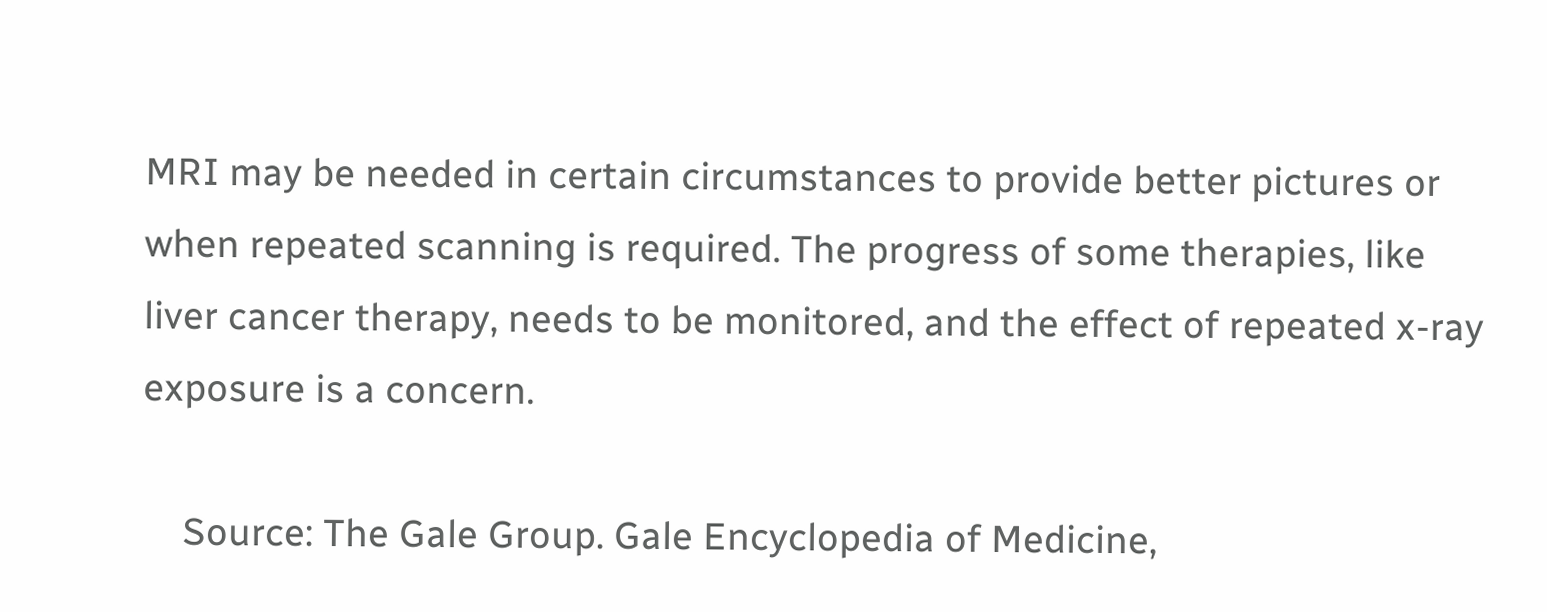MRI may be needed in certain circumstances to provide better pictures or when repeated scanning is required. The progress of some therapies, like liver cancer therapy, needs to be monitored, and the effect of repeated x-ray exposure is a concern.

    Source: The Gale Group. Gale Encyclopedia of Medicine,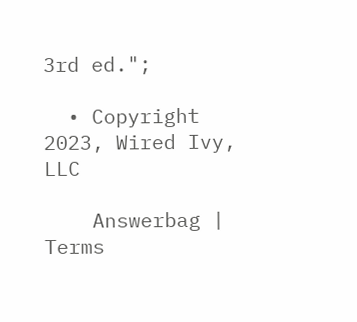3rd ed.";

  • Copyright 2023, Wired Ivy, LLC

    Answerbag | Terms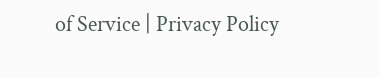of Service | Privacy Policy